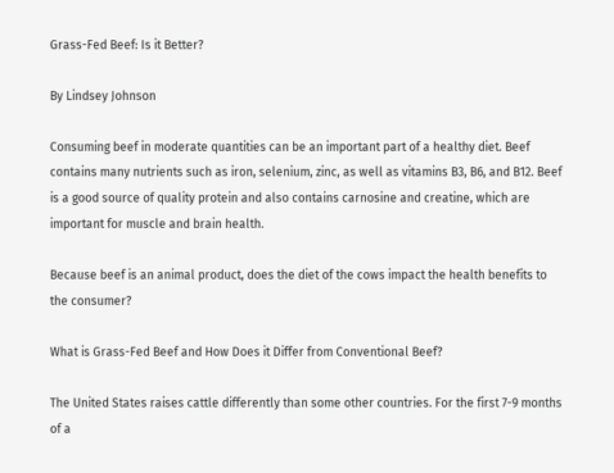Grass-Fed Beef: Is it Better?

By Lindsey Johnson

Consuming beef in moderate quantities can be an important part of a healthy diet. Beef contains many nutrients such as iron, selenium, zinc, as well as vitamins B3, B6, and B12. Beef is a good source of quality protein and also contains carnosine and creatine, which are important for muscle and brain health.

Because beef is an animal product, does the diet of the cows impact the health benefits to the consumer?

What is Grass-Fed Beef and How Does it Differ from Conventional Beef?

The United States raises cattle differently than some other countries. For the first 7-9 months of a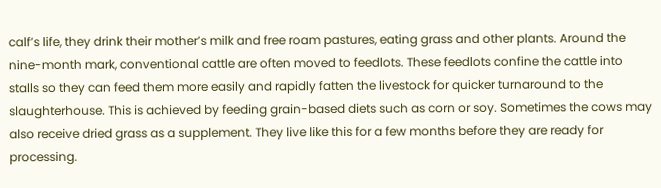calf’s life, they drink their mother’s milk and free roam pastures, eating grass and other plants. Around the nine-month mark, conventional cattle are often moved to feedlots. These feedlots confine the cattle into stalls so they can feed them more easily and rapidly fatten the livestock for quicker turnaround to the slaughterhouse. This is achieved by feeding grain-based diets such as corn or soy. Sometimes the cows may also receive dried grass as a supplement. They live like this for a few months before they are ready for processing.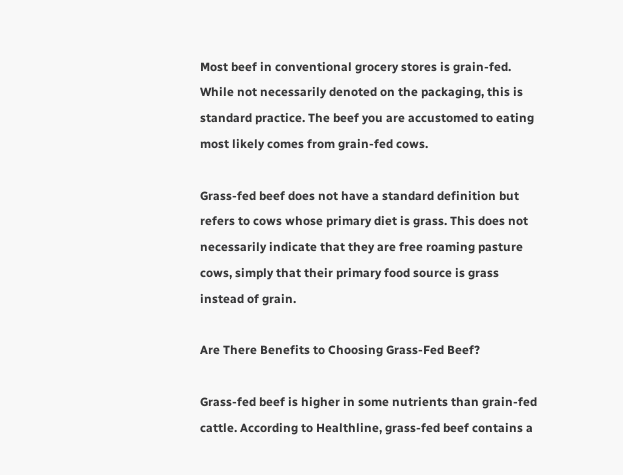Most beef in conventional grocery stores is grain-fed. While not necessarily denoted on the packaging, this is standard practice. The beef you are accustomed to eating most likely comes from grain-fed cows.

Grass-fed beef does not have a standard definition but refers to cows whose primary diet is grass. This does not necessarily indicate that they are free roaming pasture cows, simply that their primary food source is grass instead of grain.

Are There Benefits to Choosing Grass-Fed Beef?

Grass-fed beef is higher in some nutrients than grain-fed cattle. According to Healthline, grass-fed beef contains a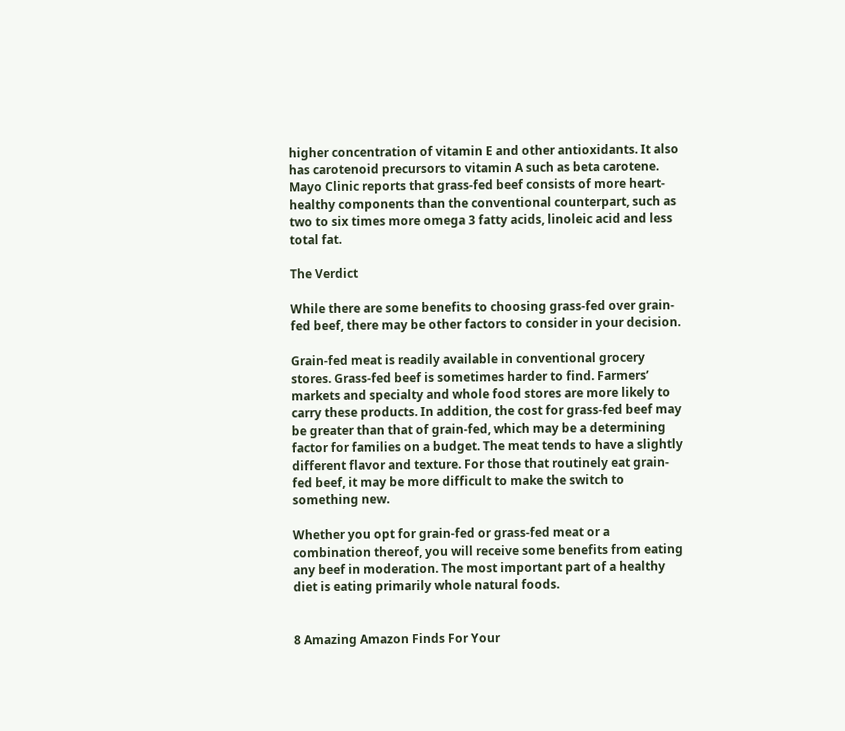higher concentration of vitamin E and other antioxidants. It also has carotenoid precursors to vitamin A such as beta carotene. Mayo Clinic reports that grass-fed beef consists of more heart-healthy components than the conventional counterpart, such as two to six times more omega 3 fatty acids, linoleic acid and less total fat.

The Verdict

While there are some benefits to choosing grass-fed over grain-fed beef, there may be other factors to consider in your decision.

Grain-fed meat is readily available in conventional grocery stores. Grass-fed beef is sometimes harder to find. Farmers’ markets and specialty and whole food stores are more likely to carry these products. In addition, the cost for grass-fed beef may be greater than that of grain-fed, which may be a determining factor for families on a budget. The meat tends to have a slightly different flavor and texture. For those that routinely eat grain-fed beef, it may be more difficult to make the switch to something new.

Whether you opt for grain-fed or grass-fed meat or a combination thereof, you will receive some benefits from eating any beef in moderation. The most important part of a healthy diet is eating primarily whole natural foods.


8 Amazing Amazon Finds For Your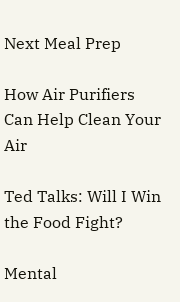Next Meal Prep

How Air Purifiers Can Help Clean Your Air

Ted Talks: Will I Win the Food Fight?

Mental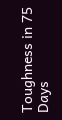Toughness in 75 Days